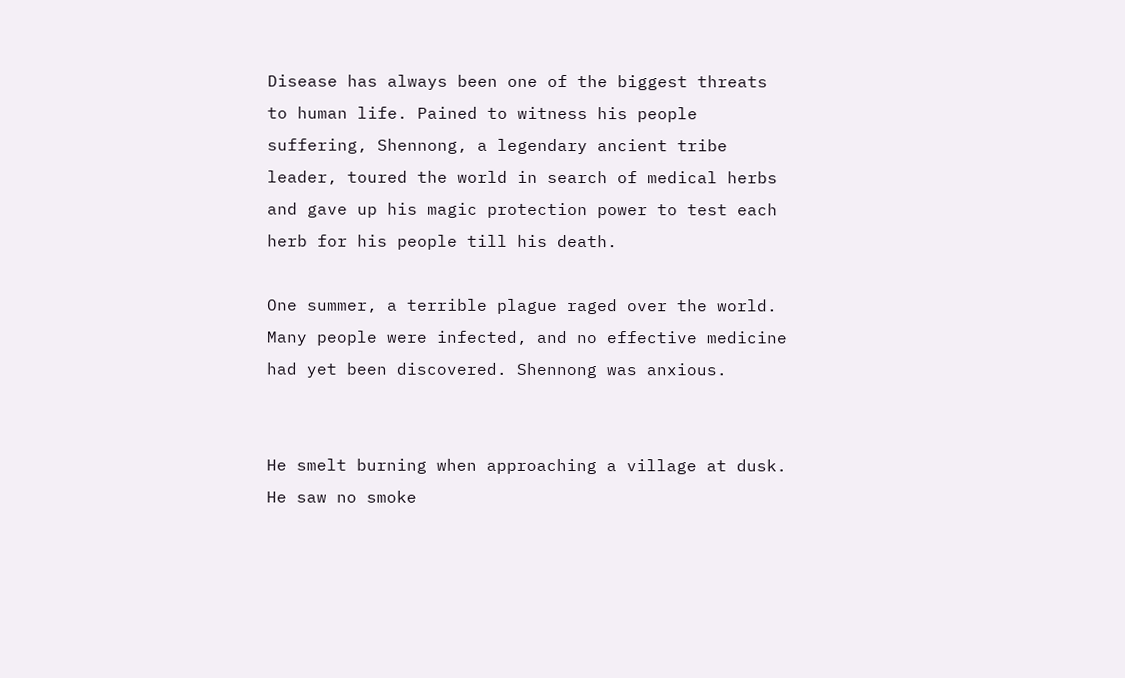Disease has always been one of the biggest threats to human life. Pained to witness his people suffering, Shennong, a legendary ancient tribe leader, toured the world in search of medical herbs and gave up his magic protection power to test each herb for his people till his death.

One summer, a terrible plague raged over the world. Many people were infected, and no effective medicine had yet been discovered. Shennong was anxious.


He smelt burning when approaching a village at dusk. He saw no smoke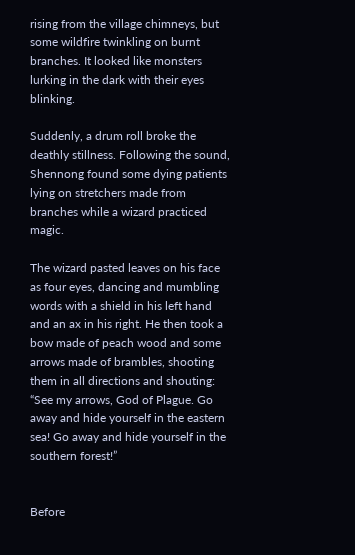rising from the village chimneys, but some wildfire twinkling on burnt branches. It looked like monsters lurking in the dark with their eyes blinking.

Suddenly, a drum roll broke the deathly stillness. Following the sound, Shennong found some dying patients lying on stretchers made from branches while a wizard practiced magic.

The wizard pasted leaves on his face as four eyes, dancing and mumbling words with a shield in his left hand and an ax in his right. He then took a bow made of peach wood and some arrows made of brambles, shooting them in all directions and shouting: “See my arrows, God of Plague. Go away and hide yourself in the eastern sea! Go away and hide yourself in the southern forest!”


Before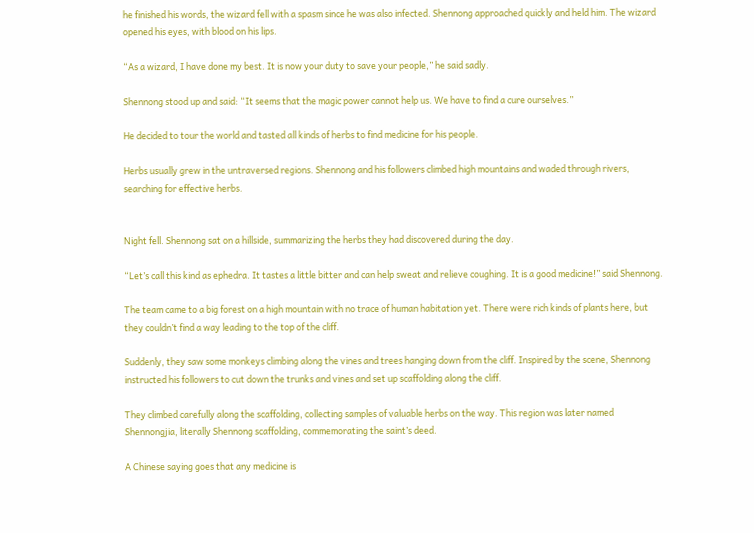he finished his words, the wizard fell with a spasm since he was also infected. Shennong approached quickly and held him. The wizard opened his eyes, with blood on his lips.

“As a wizard, I have done my best. It is now your duty to save your people,” he said sadly.

Shennong stood up and said: “It seems that the magic power cannot help us. We have to find a cure ourselves.”

He decided to tour the world and tasted all kinds of herbs to find medicine for his people.

Herbs usually grew in the untraversed regions. Shennong and his followers climbed high mountains and waded through rivers, searching for effective herbs.


Night fell. Shennong sat on a hillside, summarizing the herbs they had discovered during the day.

“Let’s call this kind as ephedra. It tastes a little bitter and can help sweat and relieve coughing. It is a good medicine!” said Shennong.

The team came to a big forest on a high mountain with no trace of human habitation yet. There were rich kinds of plants here, but they couldn’t find a way leading to the top of the cliff.

Suddenly, they saw some monkeys climbing along the vines and trees hanging down from the cliff. Inspired by the scene, Shennong instructed his followers to cut down the trunks and vines and set up scaffolding along the cliff.

They climbed carefully along the scaffolding, collecting samples of valuable herbs on the way. This region was later named Shennongjia, literally Shennong scaffolding, commemorating the saint’s deed.

A Chinese saying goes that any medicine is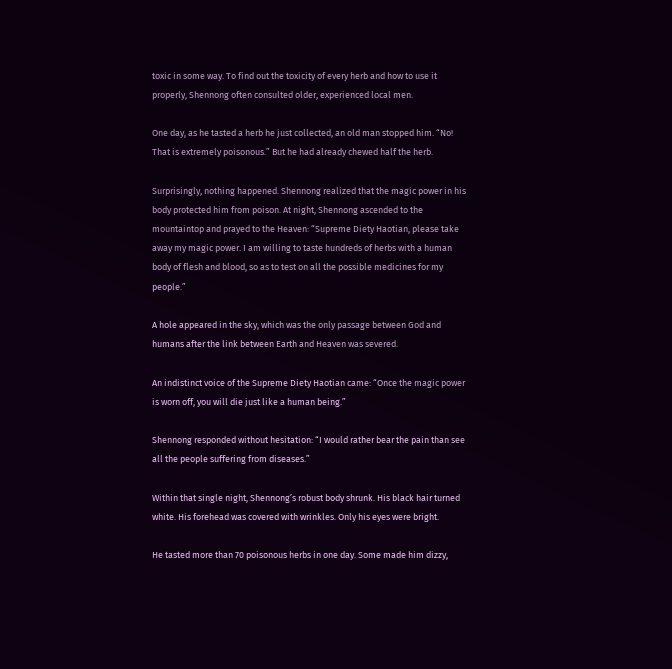toxic in some way. To find out the toxicity of every herb and how to use it properly, Shennong often consulted older, experienced local men.

One day, as he tasted a herb he just collected, an old man stopped him. “No! That is extremely poisonous.” But he had already chewed half the herb.

Surprisingly, nothing happened. Shennong realized that the magic power in his body protected him from poison. At night, Shennong ascended to the mountaintop and prayed to the Heaven: “Supreme Diety Haotian, please take away my magic power. I am willing to taste hundreds of herbs with a human body of flesh and blood, so as to test on all the possible medicines for my people.”

A hole appeared in the sky, which was the only passage between God and humans after the link between Earth and Heaven was severed.

An indistinct voice of the Supreme Diety Haotian came: “Once the magic power is worn off, you will die just like a human being.”

Shennong responded without hesitation: “I would rather bear the pain than see all the people suffering from diseases.”

Within that single night, Shennong’s robust body shrunk. His black hair turned white. His forehead was covered with wrinkles. Only his eyes were bright.

He tasted more than 70 poisonous herbs in one day. Some made him dizzy,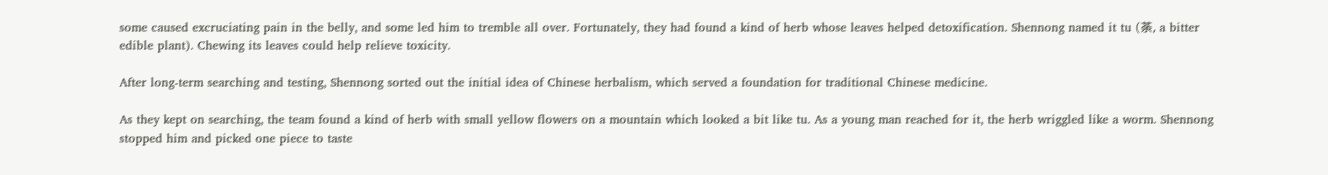some caused excruciating pain in the belly, and some led him to tremble all over. Fortunately, they had found a kind of herb whose leaves helped detoxification. Shennong named it tu (荼, a bitter edible plant). Chewing its leaves could help relieve toxicity.

After long-term searching and testing, Shennong sorted out the initial idea of Chinese herbalism, which served a foundation for traditional Chinese medicine.

As they kept on searching, the team found a kind of herb with small yellow flowers on a mountain which looked a bit like tu. As a young man reached for it, the herb wriggled like a worm. Shennong stopped him and picked one piece to taste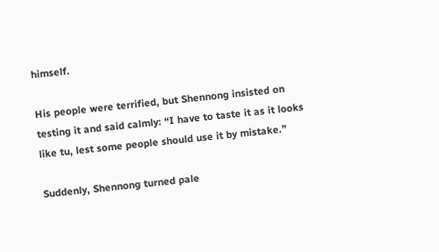himself.

His people were terrified, but Shennong insisted on testing it and said calmly: “I have to taste it as it looks like tu, lest some people should use it by mistake.”

Suddenly, Shennong turned pale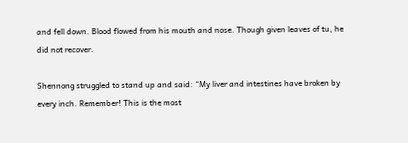and fell down. Blood flowed from his mouth and nose. Though given leaves of tu, he did not recover.

Shennong struggled to stand up and said: “My liver and intestines have broken by every inch. Remember! This is the most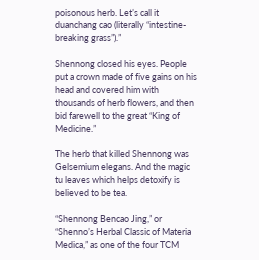poisonous herb. Let’s call it duanchang cao (literally “intestine-breaking grass”).”

Shennong closed his eyes. People put a crown made of five gains on his head and covered him with thousands of herb flowers, and then bid farewell to the great “King of Medicine.”

The herb that killed Shennong was Gelsemium elegans. And the magic tu leaves which helps detoxify is believed to be tea.

“Shennong Bencao Jing,” or “Shenno’s Herbal Classic of Materia Medica,” as one of the four TCM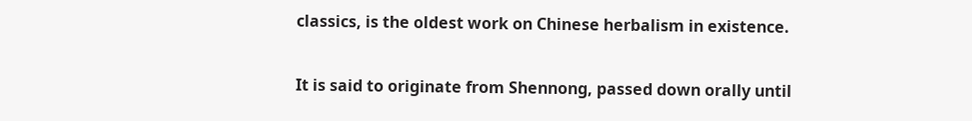classics, is the oldest work on Chinese herbalism in existence.

It is said to originate from Shennong, passed down orally until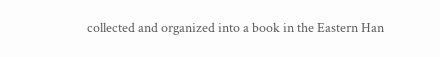collected and organized into a book in the Eastern Han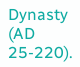Dynasty (AD 25-220).